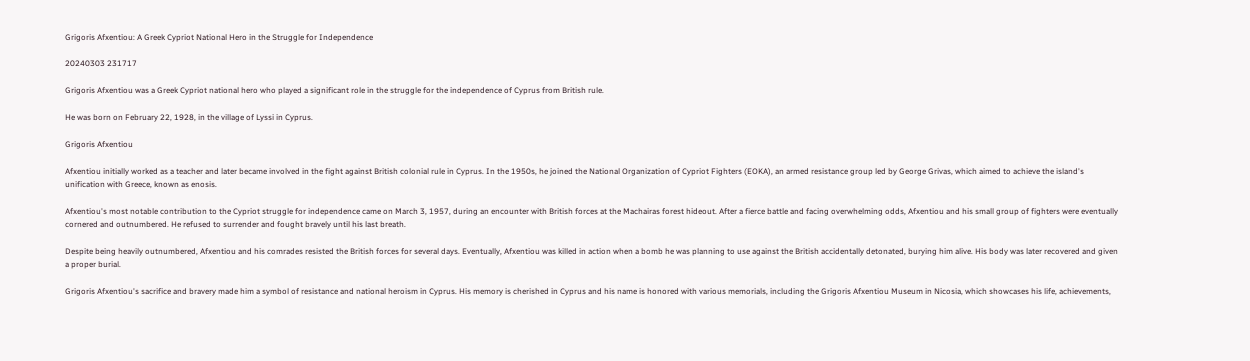Grigoris Afxentiou: A Greek Cypriot National Hero in the Struggle for Independence

20240303 231717

Grigoris Afxentiou was a Greek Cypriot national hero who played a significant role in the struggle for the independence of Cyprus from British rule.

He was born on February 22, 1928, in the village of Lyssi in Cyprus.

Grigoris Afxentiou

Afxentiou initially worked as a teacher and later became involved in the fight against British colonial rule in Cyprus. In the 1950s, he joined the National Organization of Cypriot Fighters (EOKA), an armed resistance group led by George Grivas, which aimed to achieve the island's unification with Greece, known as enosis.

Afxentiou's most notable contribution to the Cypriot struggle for independence came on March 3, 1957, during an encounter with British forces at the Machairas forest hideout. After a fierce battle and facing overwhelming odds, Afxentiou and his small group of fighters were eventually cornered and outnumbered. He refused to surrender and fought bravely until his last breath.

Despite being heavily outnumbered, Afxentiou and his comrades resisted the British forces for several days. Eventually, Afxentiou was killed in action when a bomb he was planning to use against the British accidentally detonated, burying him alive. His body was later recovered and given a proper burial.

Grigoris Afxentiou's sacrifice and bravery made him a symbol of resistance and national heroism in Cyprus. His memory is cherished in Cyprus and his name is honored with various memorials, including the Grigoris Afxentiou Museum in Nicosia, which showcases his life, achievements,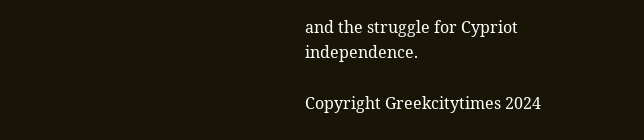and the struggle for Cypriot independence.

Copyright Greekcitytimes 2024